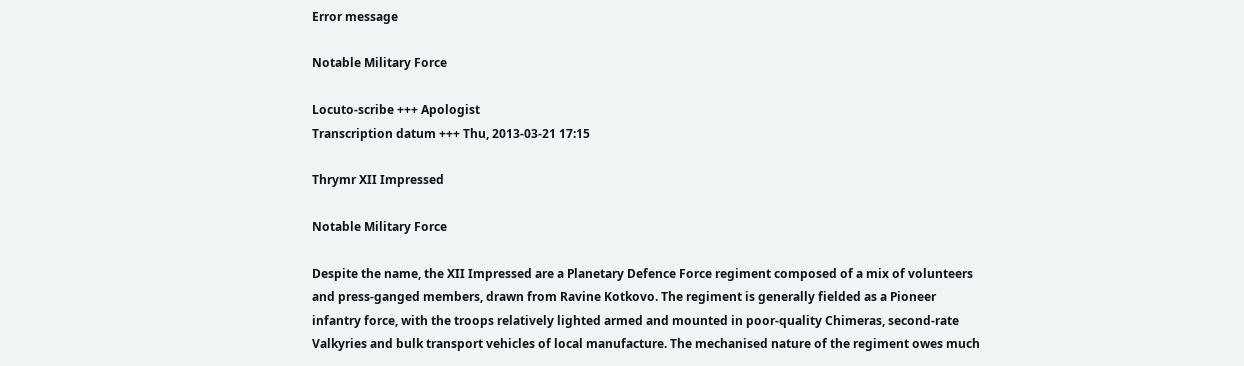Error message

Notable Military Force

Locuto-scribe +++ Apologist
Transcription datum +++ Thu, 2013-03-21 17:15

Thrymr XII Impressed

Notable Military Force

Despite the name, the XII Impressed are a Planetary Defence Force regiment composed of a mix of volunteers and press-ganged members, drawn from Ravine Kotkovo. The regiment is generally fielded as a Pioneer infantry force, with the troops relatively lighted armed and mounted in poor-quality Chimeras, second-rate Valkyries and bulk transport vehicles of local manufacture. The mechanised nature of the regiment owes much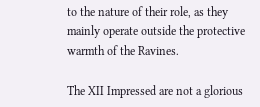to the nature of their role, as they mainly operate outside the protective warmth of the Ravines.

The XII Impressed are not a glorious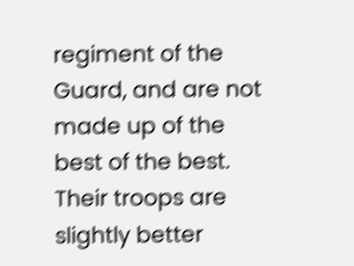regiment of the Guard, and are not made up of the best of the best. Their troops are slightly better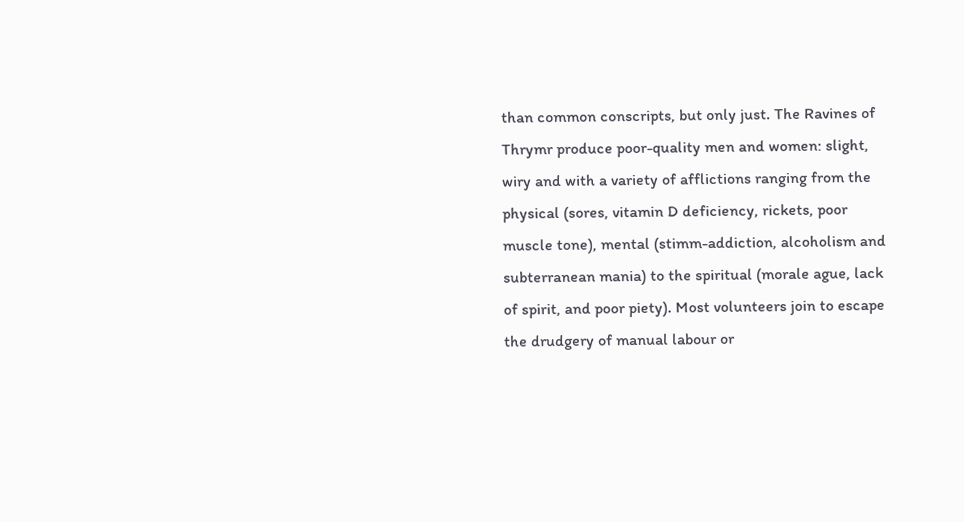than common conscripts, but only just. The Ravines of Thrymr produce poor-quality men and women: slight, wiry and with a variety of afflictions ranging from the physical (sores, vitamin D deficiency, rickets, poor muscle tone), mental (stimm-addiction, alcoholism and subterranean mania) to the spiritual (morale ague, lack of spirit, and poor piety). Most volunteers join to escape the drudgery of manual labour or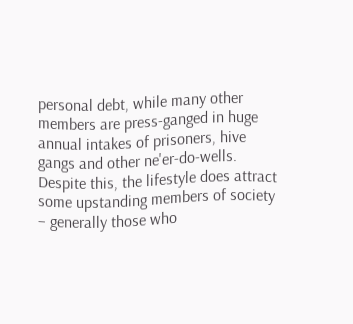personal debt, while many other members are press-ganged in huge annual intakes of prisoners, hive gangs and other ne'er-do-wells. Despite this, the lifestyle does attract some upstanding members of society – generally those who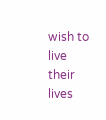wish to live their lives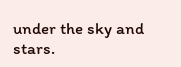under the sky and stars.